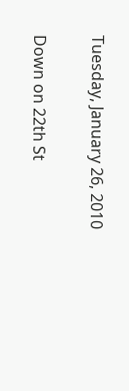Tuesday, January 26, 2010

Down on 22th St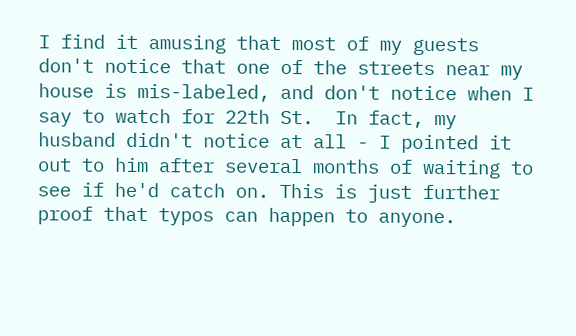I find it amusing that most of my guests don't notice that one of the streets near my house is mis-labeled, and don't notice when I say to watch for 22th St.  In fact, my husband didn't notice at all - I pointed it out to him after several months of waiting to see if he'd catch on. This is just further proof that typos can happen to anyone.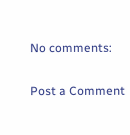No comments:

Post a Comment